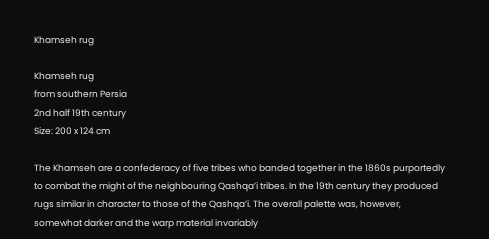Khamseh rug

Khamseh rug
from southern Persia
2nd half 19th century
Size: 200 x 124 cm

The Khamseh are a confederacy of five tribes who banded together in the 1860s purportedly to combat the might of the neighbouring Qashqa’i tribes. In the 19th century they produced rugs similar in character to those of the Qashqa’i. The overall palette was, however, somewhat darker and the warp material invariably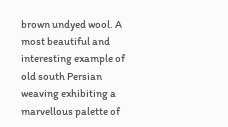brown undyed wool. A most beautiful and interesting example of old south Persian weaving exhibiting a marvellous palette of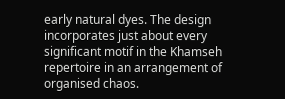early natural dyes. The design incorporates just about every significant motif in the Khamseh repertoire in an arrangement of organised chaos.